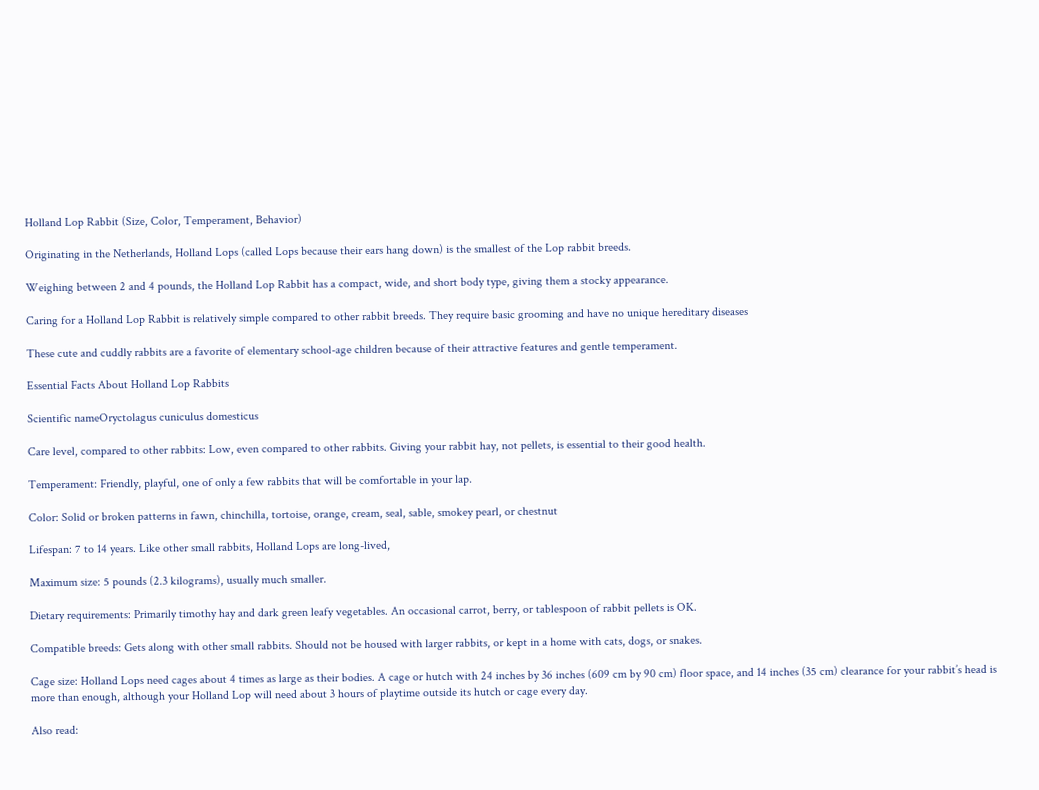Holland Lop Rabbit (Size, Color, Temperament, Behavior)

Originating in the Netherlands, Holland Lops (called Lops because their ears hang down) is the smallest of the Lop rabbit breeds.

Weighing between 2 and 4 pounds, the Holland Lop Rabbit has a compact, wide, and short body type, giving them a stocky appearance.

Caring for a Holland Lop Rabbit is relatively simple compared to other rabbit breeds. They require basic grooming and have no unique hereditary diseases

These cute and cuddly rabbits are a favorite of elementary school-age children because of their attractive features and gentle temperament.

Essential Facts About Holland Lop Rabbits

Scientific nameOryctolagus cuniculus domesticus

Care level, compared to other rabbits: Low, even compared to other rabbits. Giving your rabbit hay, not pellets, is essential to their good health.

Temperament: Friendly, playful, one of only a few rabbits that will be comfortable in your lap.

Color: Solid or broken patterns in fawn, chinchilla, tortoise, orange, cream, seal, sable, smokey pearl, or chestnut

Lifespan: 7 to 14 years. Like other small rabbits, Holland Lops are long-lived,

Maximum size: 5 pounds (2.3 kilograms), usually much smaller.

Dietary requirements: Primarily timothy hay and dark green leafy vegetables. An occasional carrot, berry, or tablespoon of rabbit pellets is OK.

Compatible breeds: Gets along with other small rabbits. Should not be housed with larger rabbits, or kept in a home with cats, dogs, or snakes.

Cage size: Holland Lops need cages about 4 times as large as their bodies. A cage or hutch with 24 inches by 36 inches (609 cm by 90 cm) floor space, and 14 inches (35 cm) clearance for your rabbit’s head is more than enough, although your Holland Lop will need about 3 hours of playtime outside its hutch or cage every day.

Also read: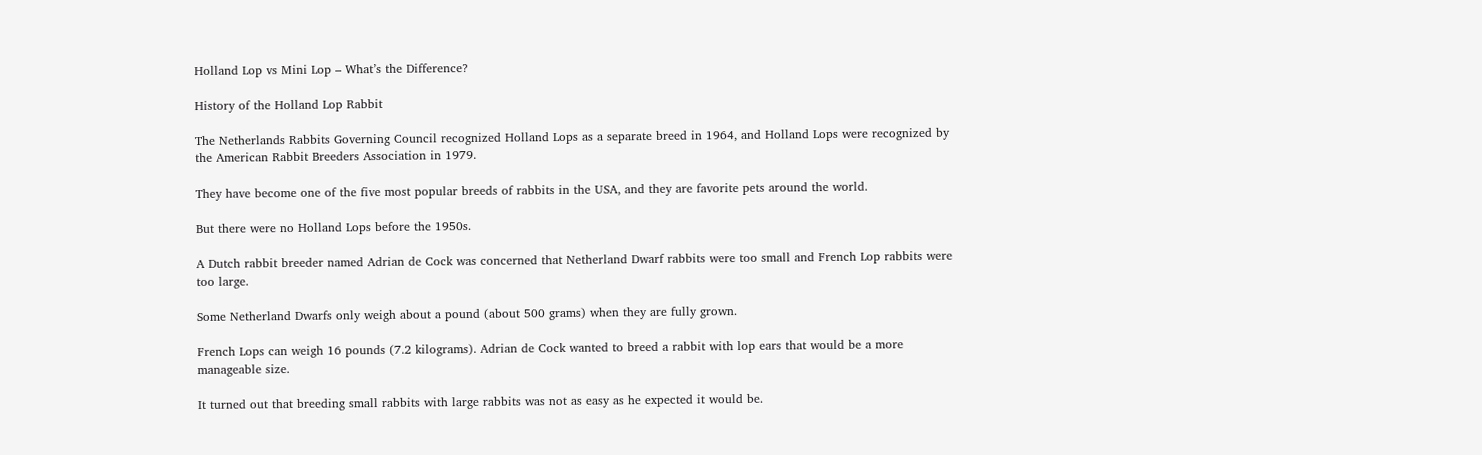Holland Lop vs Mini Lop – What’s the Difference?

History of the Holland Lop Rabbit

The Netherlands Rabbits Governing Council recognized Holland Lops as a separate breed in 1964, and Holland Lops were recognized by the American Rabbit Breeders Association in 1979.

They have become one of the five most popular breeds of rabbits in the USA, and they are favorite pets around the world.

But there were no Holland Lops before the 1950s.

A Dutch rabbit breeder named Adrian de Cock was concerned that Netherland Dwarf rabbits were too small and French Lop rabbits were too large.

Some Netherland Dwarfs only weigh about a pound (about 500 grams) when they are fully grown.

French Lops can weigh 16 pounds (7.2 kilograms). Adrian de Cock wanted to breed a rabbit with lop ears that would be a more manageable size.

It turned out that breeding small rabbits with large rabbits was not as easy as he expected it would be.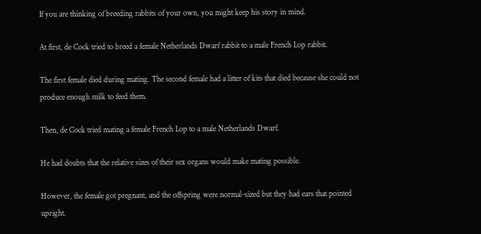If you are thinking of breeding rabbits of your own, you might keep his story in mind.

At first, de Cock tried to breed a female Netherlands Dwarf rabbit to a male French Lop rabbit.

The first female died during mating. The second female had a litter of kits that died because she could not produce enough milk to feed them.

Then, de Cock tried mating a female French Lop to a male Netherlands Dwarf.

He had doubts that the relative sizes of their sex organs would make mating possible.

However, the female got pregnant, and the offspring were normal-sized but they had ears that pointed upright.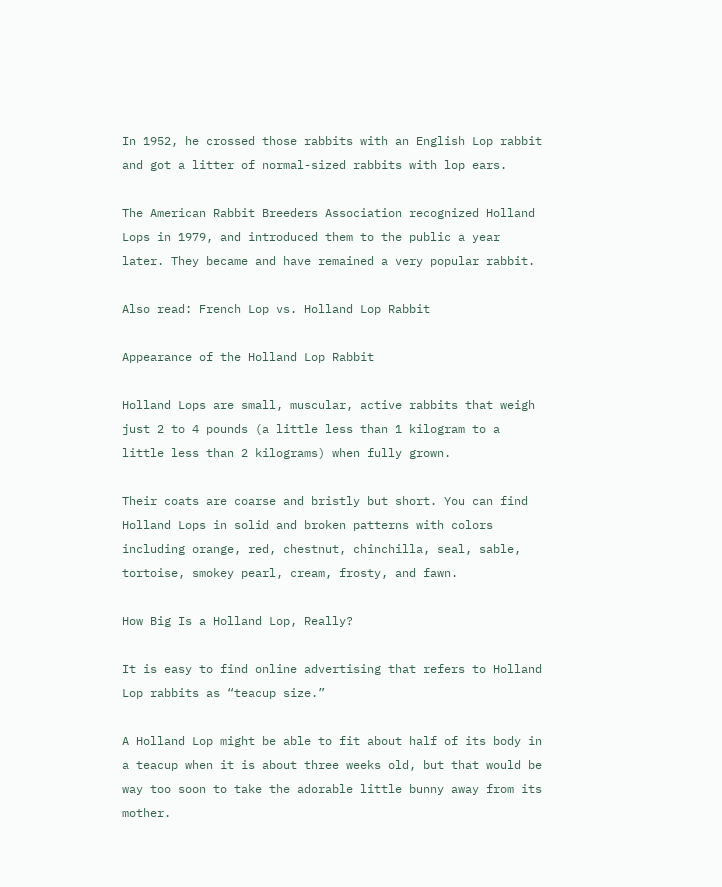In 1952, he crossed those rabbits with an English Lop rabbit and got a litter of normal-sized rabbits with lop ears.

The American Rabbit Breeders Association recognized Holland Lops in 1979, and introduced them to the public a year later. They became and have remained a very popular rabbit.

Also read: French Lop vs. Holland Lop Rabbit

Appearance of the Holland Lop Rabbit

Holland Lops are small, muscular, active rabbits that weigh just 2 to 4 pounds (a little less than 1 kilogram to a little less than 2 kilograms) when fully grown.

Their coats are coarse and bristly but short. You can find Holland Lops in solid and broken patterns with colors including orange, red, chestnut, chinchilla, seal, sable, tortoise, smokey pearl, cream, frosty, and fawn.

How Big Is a Holland Lop, Really?

It is easy to find online advertising that refers to Holland Lop rabbits as “teacup size.”

A Holland Lop might be able to fit about half of its body in a teacup when it is about three weeks old, but that would be way too soon to take the adorable little bunny away from its mother.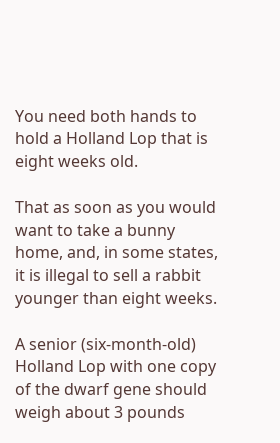You need both hands to hold a Holland Lop that is eight weeks old.

That as soon as you would want to take a bunny home, and, in some states, it is illegal to sell a rabbit younger than eight weeks.

A senior (six-month-old) Holland Lop with one copy of the dwarf gene should weigh about 3 pounds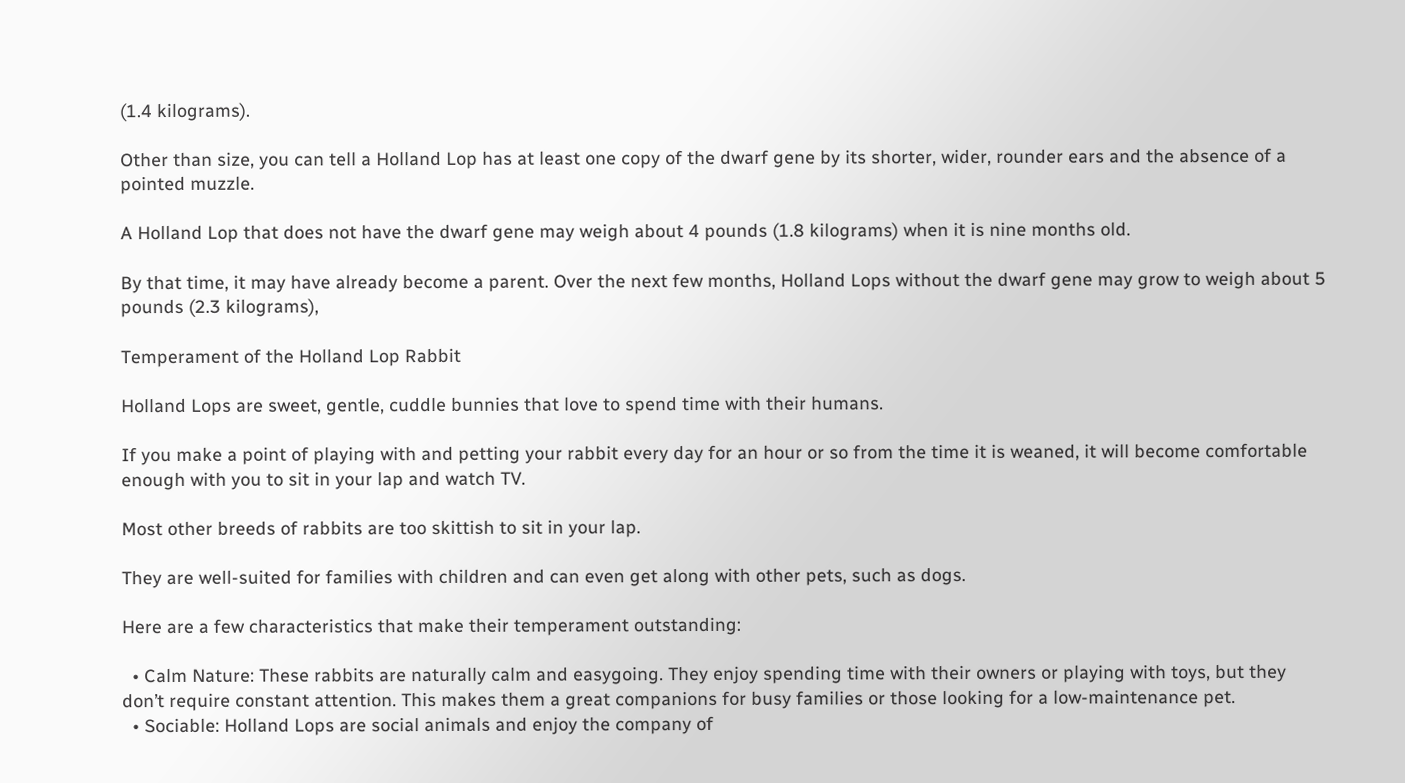(1.4 kilograms).

Other than size, you can tell a Holland Lop has at least one copy of the dwarf gene by its shorter, wider, rounder ears and the absence of a pointed muzzle.

A Holland Lop that does not have the dwarf gene may weigh about 4 pounds (1.8 kilograms) when it is nine months old.

By that time, it may have already become a parent. Over the next few months, Holland Lops without the dwarf gene may grow to weigh about 5 pounds (2.3 kilograms),

Temperament of the Holland Lop Rabbit

Holland Lops are sweet, gentle, cuddle bunnies that love to spend time with their humans.

If you make a point of playing with and petting your rabbit every day for an hour or so from the time it is weaned, it will become comfortable enough with you to sit in your lap and watch TV.

Most other breeds of rabbits are too skittish to sit in your lap.

They are well-suited for families with children and can even get along with other pets, such as dogs.

Here are a few characteristics that make their temperament outstanding:

  • Calm Nature: These rabbits are naturally calm and easygoing. They enjoy spending time with their owners or playing with toys, but they don’t require constant attention. This makes them a great companions for busy families or those looking for a low-maintenance pet.
  • Sociable: Holland Lops are social animals and enjoy the company of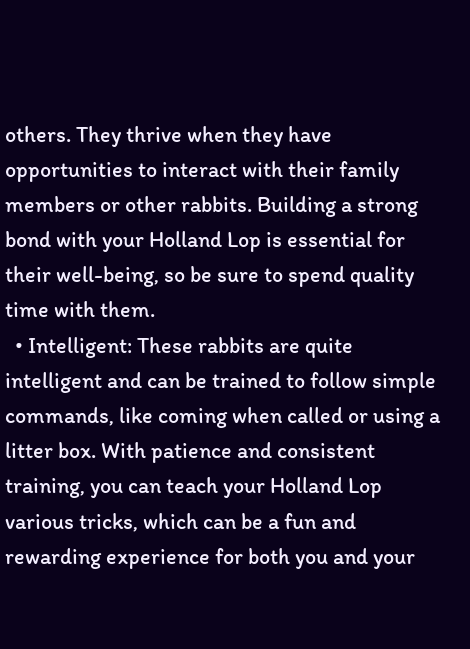others. They thrive when they have opportunities to interact with their family members or other rabbits. Building a strong bond with your Holland Lop is essential for their well-being, so be sure to spend quality time with them.
  • Intelligent: These rabbits are quite intelligent and can be trained to follow simple commands, like coming when called or using a litter box. With patience and consistent training, you can teach your Holland Lop various tricks, which can be a fun and rewarding experience for both you and your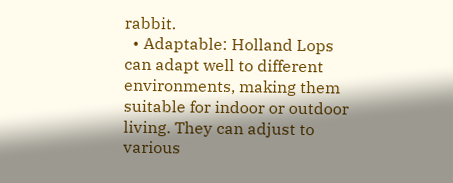rabbit.
  • Adaptable: Holland Lops can adapt well to different environments, making them suitable for indoor or outdoor living. They can adjust to various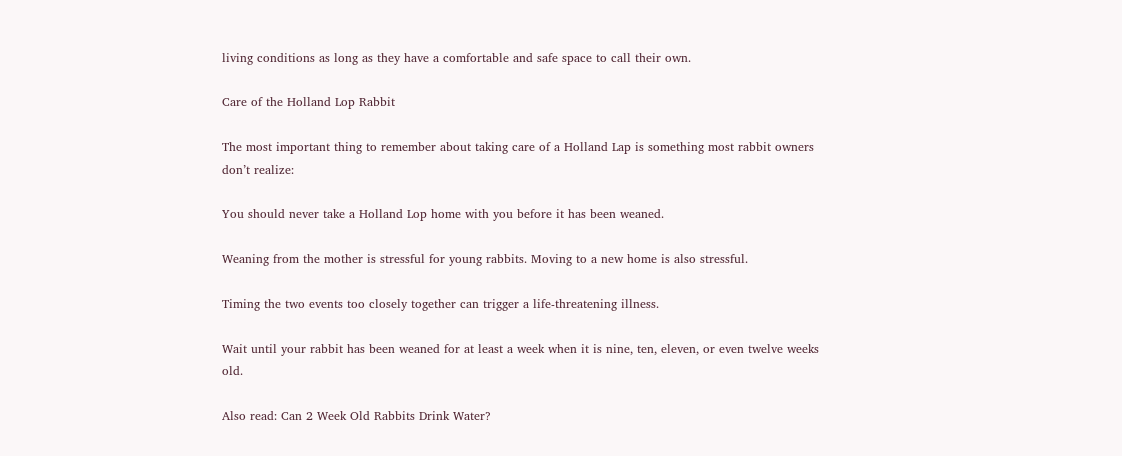living conditions as long as they have a comfortable and safe space to call their own.

Care of the Holland Lop Rabbit

The most important thing to remember about taking care of a Holland Lap is something most rabbit owners don’t realize:

You should never take a Holland Lop home with you before it has been weaned.

Weaning from the mother is stressful for young rabbits. Moving to a new home is also stressful.

Timing the two events too closely together can trigger a life-threatening illness.

Wait until your rabbit has been weaned for at least a week when it is nine, ten, eleven, or even twelve weeks old.

Also read: Can 2 Week Old Rabbits Drink Water?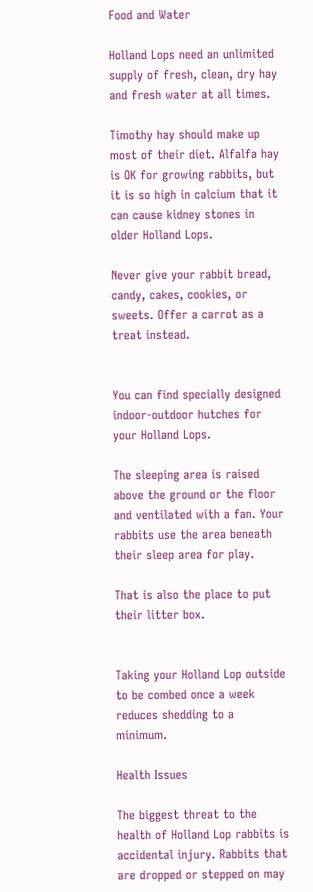Food and Water

Holland Lops need an unlimited supply of fresh, clean, dry hay and fresh water at all times.

Timothy hay should make up most of their diet. Alfalfa hay is OK for growing rabbits, but it is so high in calcium that it can cause kidney stones in older Holland Lops.

Never give your rabbit bread, candy, cakes, cookies, or sweets. Offer a carrot as a treat instead.


You can find specially designed indoor-outdoor hutches for your Holland Lops.

The sleeping area is raised above the ground or the floor and ventilated with a fan. Your rabbits use the area beneath their sleep area for play.

That is also the place to put their litter box.


Taking your Holland Lop outside to be combed once a week reduces shedding to a minimum.

Health Issues

The biggest threat to the health of Holland Lop rabbits is accidental injury. Rabbits that are dropped or stepped on may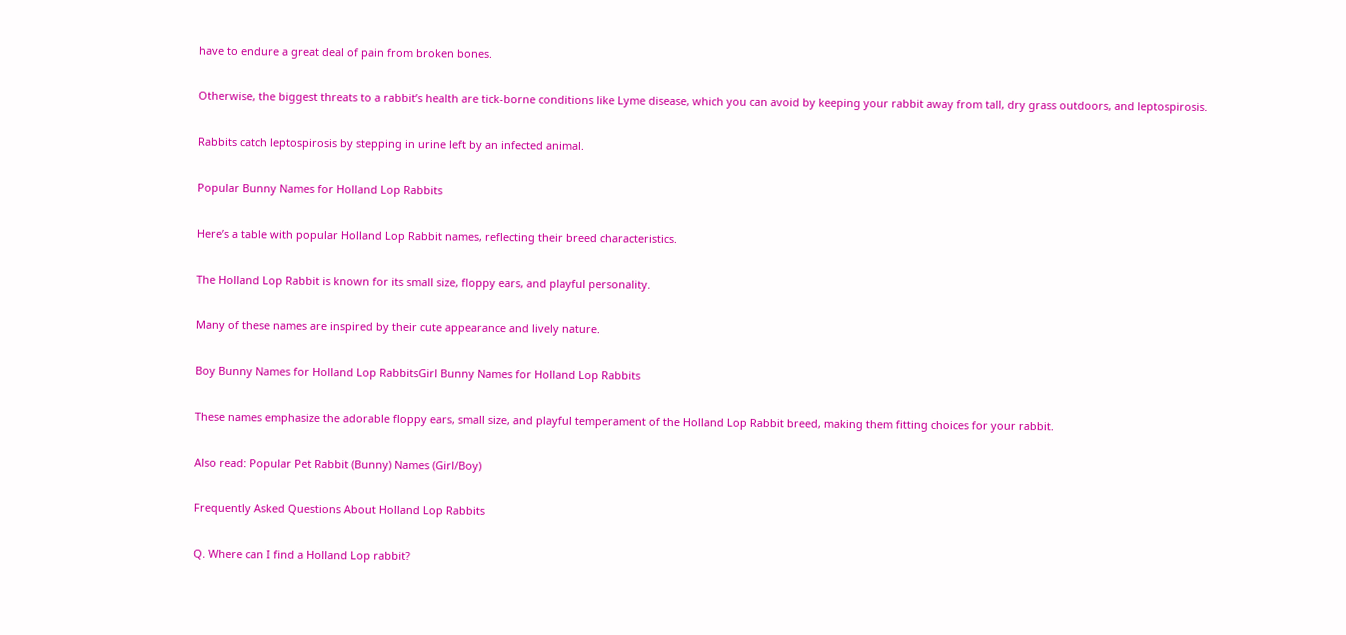have to endure a great deal of pain from broken bones.

Otherwise, the biggest threats to a rabbit’s health are tick-borne conditions like Lyme disease, which you can avoid by keeping your rabbit away from tall, dry grass outdoors, and leptospirosis.

Rabbits catch leptospirosis by stepping in urine left by an infected animal.

Popular Bunny Names for Holland Lop Rabbits

Here’s a table with popular Holland Lop Rabbit names, reflecting their breed characteristics.

The Holland Lop Rabbit is known for its small size, floppy ears, and playful personality.

Many of these names are inspired by their cute appearance and lively nature.

Boy Bunny Names for Holland Lop RabbitsGirl Bunny Names for Holland Lop Rabbits

These names emphasize the adorable floppy ears, small size, and playful temperament of the Holland Lop Rabbit breed, making them fitting choices for your rabbit.

Also read: Popular Pet Rabbit (Bunny) Names (Girl/Boy)

Frequently Asked Questions About Holland Lop Rabbits

Q. Where can I find a Holland Lop rabbit?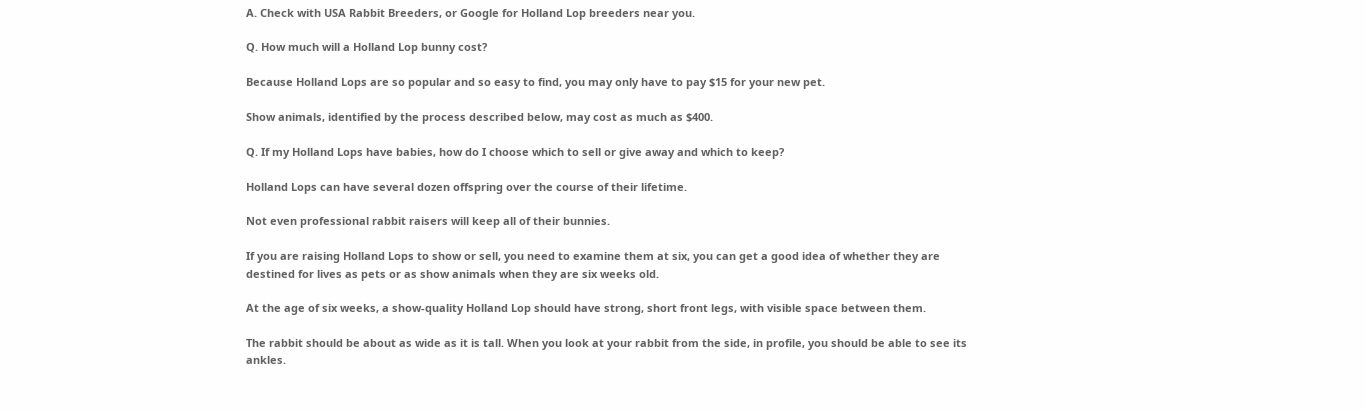A. Check with USA Rabbit Breeders, or Google for Holland Lop breeders near you.

Q. How much will a Holland Lop bunny cost?

Because Holland Lops are so popular and so easy to find, you may only have to pay $15 for your new pet.

Show animals, identified by the process described below, may cost as much as $400.

Q. If my Holland Lops have babies, how do I choose which to sell or give away and which to keep?

Holland Lops can have several dozen offspring over the course of their lifetime.

Not even professional rabbit raisers will keep all of their bunnies.

If you are raising Holland Lops to show or sell, you need to examine them at six, you can get a good idea of whether they are destined for lives as pets or as show animals when they are six weeks old.

At the age of six weeks, a show-quality Holland Lop should have strong, short front legs, with visible space between them.

The rabbit should be about as wide as it is tall. When you look at your rabbit from the side, in profile, you should be able to see its ankles.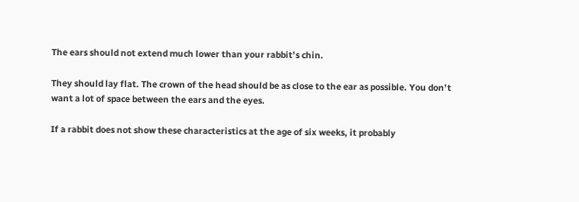The ears should not extend much lower than your rabbit’s chin.

They should lay flat. The crown of the head should be as close to the ear as possible. You don’t want a lot of space between the ears and the eyes.

If a rabbit does not show these characteristics at the age of six weeks, it probably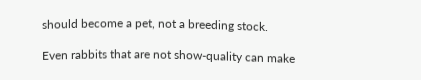should become a pet, not a breeding stock.

Even rabbits that are not show-quality can make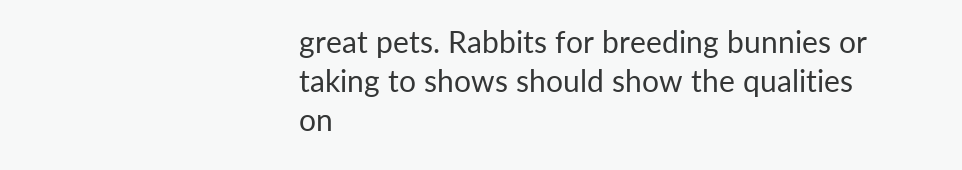great pets. Rabbits for breeding bunnies or taking to shows should show the qualities on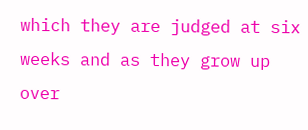which they are judged at six weeks and as they grow up over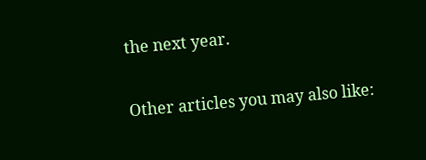the next year.

Other articles you may also like: